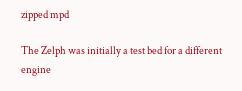zipped mpd

The Zelph was initially a test bed for a different engine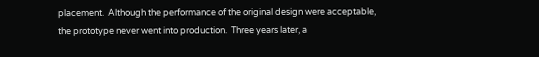placement.  Although the performance of the original design were acceptable, the prototype never went into production.  Three years later, a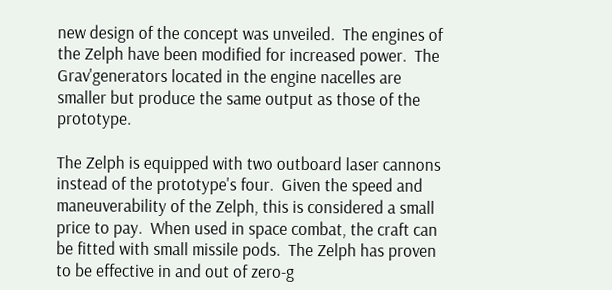new design of the concept was unveiled.  The engines of the Zelph have been modified for increased power.  The Grav'generators located in the engine nacelles are smaller but produce the same output as those of the prototype.

The Zelph is equipped with two outboard laser cannons instead of the prototype's four.  Given the speed and maneuverability of the Zelph, this is considered a small price to pay.  When used in space combat, the craft can be fitted with small missile pods.  The Zelph has proven to be effective in and out of zero-g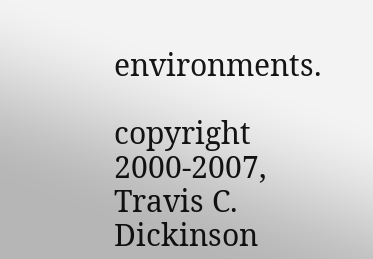environments.

copyright 2000-2007, Travis C. Dickinson